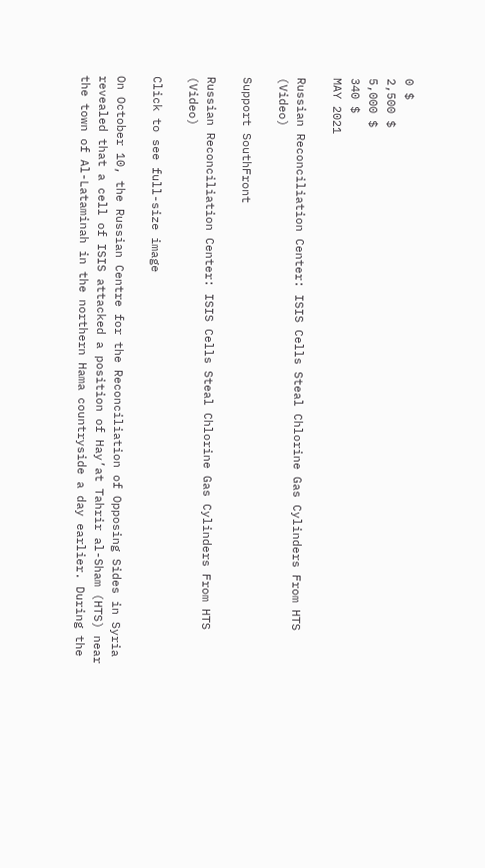0 $
2,500 $
5,000 $
340 $
MAY 2021

Russian Reconciliation Center: ISIS Cells Steal Chlorine Gas Cylinders From HTS (Video)

Support SouthFront

Russian Reconciliation Center: ISIS Cells Steal Chlorine Gas Cylinders From HTS (Video)

Click to see full-size image

On October 10, the Russian Centre for the Reconciliation of Opposing Sides in Syria revealed that a cell of ISIS attacked a position of Hay’at Tahrir al-Sham (HTS) near the town of Al-Lataminah in the northern Hama countryside a day earlier. During the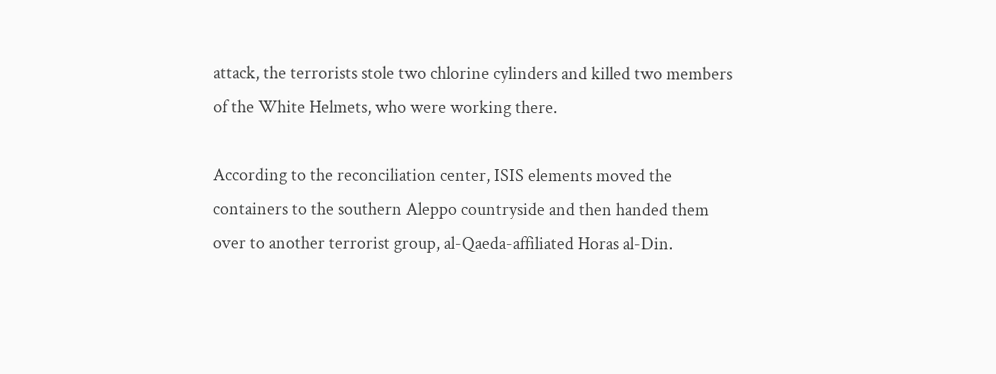attack, the terrorists stole two chlorine cylinders and killed two members of the White Helmets, who were working there.

According to the reconciliation center, ISIS elements moved the containers to the southern Aleppo countryside and then handed them over to another terrorist group, al-Qaeda-affiliated Horas al-Din.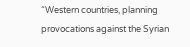“Western countries, planning provocations against the Syrian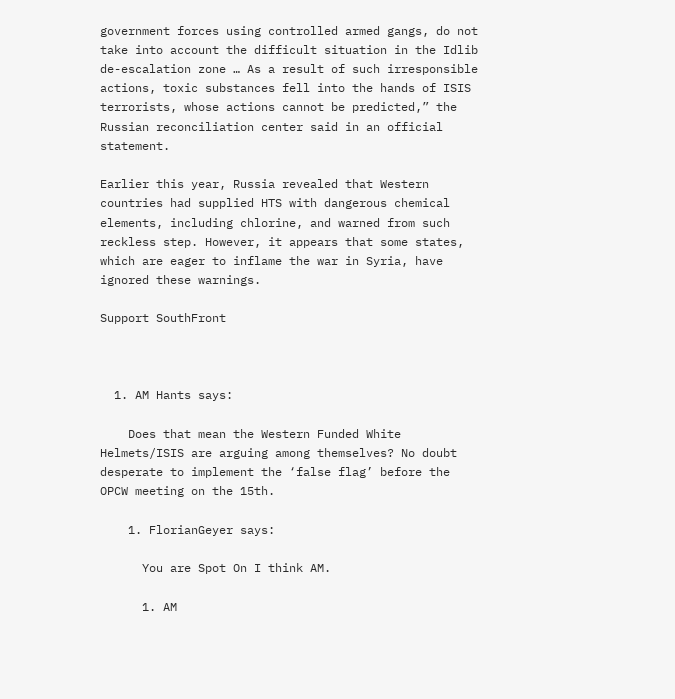government forces using controlled armed gangs, do not take into account the difficult situation in the Idlib de-escalation zone … As a result of such irresponsible actions, toxic substances fell into the hands of ISIS terrorists, whose actions cannot be predicted,” the Russian reconciliation center said in an official statement.

Earlier this year, Russia revealed that Western countries had supplied HTS with dangerous chemical elements, including chlorine, and warned from such reckless step. However, it appears that some states, which are eager to inflame the war in Syria, have ignored these warnings.

Support SouthFront



  1. AM Hants says:

    Does that mean the Western Funded White Helmets/ISIS are arguing among themselves? No doubt desperate to implement the ‘false flag’ before the OPCW meeting on the 15th.

    1. FlorianGeyer says:

      You are Spot On I think AM.

      1. AM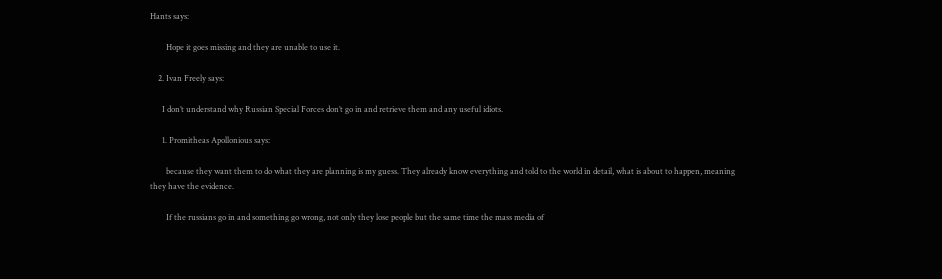Hants says:

        Hope it goes missing and they are unable to use it.

    2. Ivan Freely says:

      I don’t understand why Russian Special Forces don’t go in and retrieve them and any useful idiots.

      1. Promitheas Apollonious says:

        because they want them to do what they are planning is my guess. They already know everything and told to the world in detail, what is about to happen, meaning they have the evidence.

        If the russians go in and something go wrong, not only they lose people but the same time the mass media of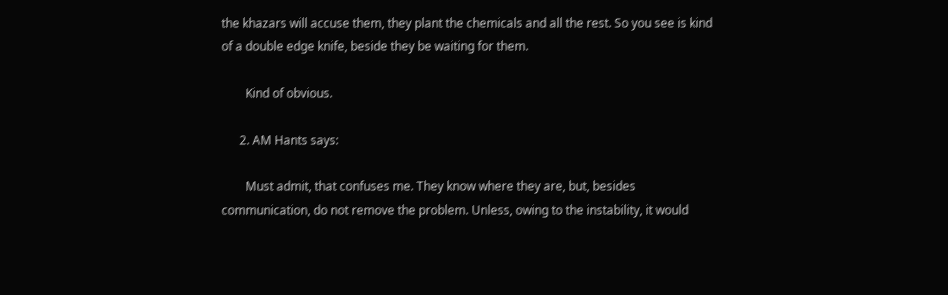the khazars will accuse them, they plant the chemicals and all the rest. So you see is kind of a double edge knife, beside they be waiting for them.

        Kind of obvious.

      2. AM Hants says:

        Must admit, that confuses me. They know where they are, but, besides communication, do not remove the problem. Unless, owing to the instability, it would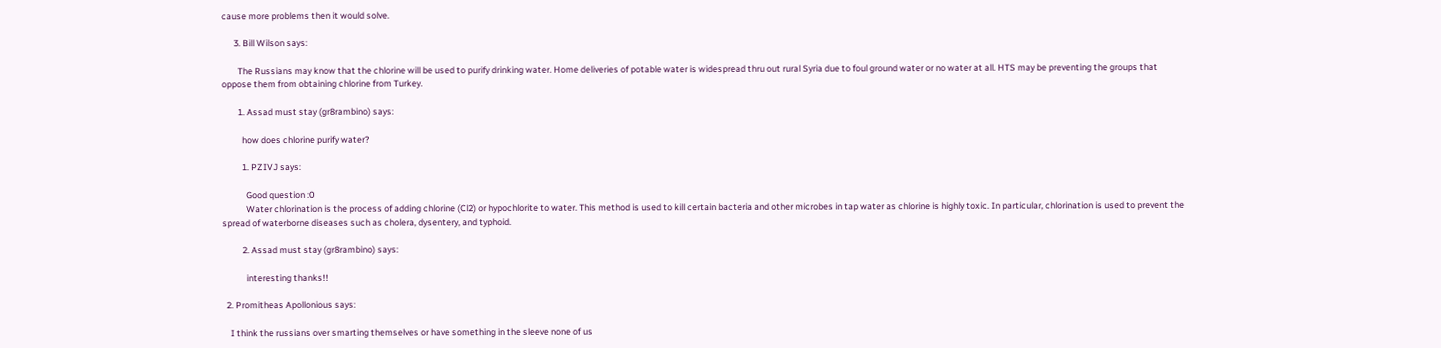cause more problems then it would solve.

      3. Bill Wilson says:

        The Russians may know that the chlorine will be used to purify drinking water. Home deliveries of potable water is widespread thru out rural Syria due to foul ground water or no water at all. HTS may be preventing the groups that oppose them from obtaining chlorine from Turkey.

        1. Assad must stay (gr8rambino) says:

          how does chlorine purify water?

          1. PZIVJ says:

            Good question :0
            Water chlorination is the process of adding chlorine (Cl2) or hypochlorite to water. This method is used to kill certain bacteria and other microbes in tap water as chlorine is highly toxic. In particular, chlorination is used to prevent the spread of waterborne diseases such as cholera, dysentery, and typhoid.

          2. Assad must stay (gr8rambino) says:

            interesting thanks!!

  2. Promitheas Apollonious says:

    I think the russians over smarting themselves or have something in the sleeve none of us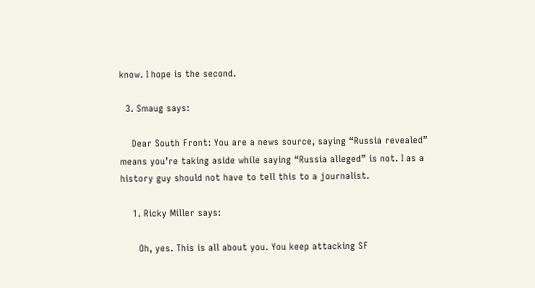know. I hope is the second.

  3. Smaug says:

    Dear South Front: You are a news source, saying “Russia revealed” means you’re taking aside while saying “Russia alleged” is not. I as a history guy should not have to tell this to a journalist.

    1. Ricky Miller says:

      Oh, yes. This is all about you. You keep attacking SF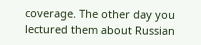coverage. The other day you lectured them about Russian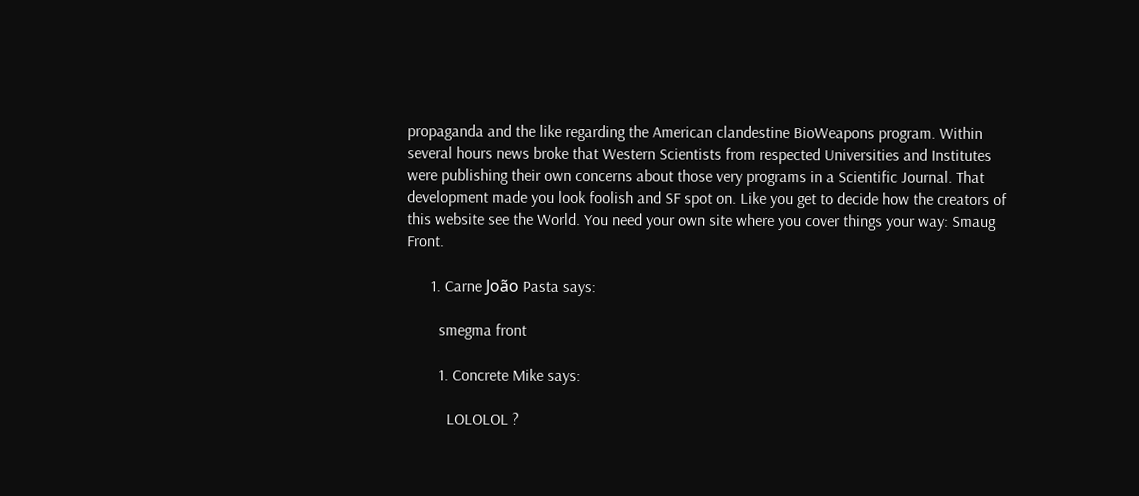propaganda and the like regarding the American clandestine BioWeapons program. Within several hours news broke that Western Scientists from respected Universities and Institutes were publishing their own concerns about those very programs in a Scientific Journal. That development made you look foolish and SF spot on. Like you get to decide how the creators of this website see the World. You need your own site where you cover things your way: Smaug Front.

      1. Carne João Pasta says:

        smegma front

        1. Concrete Mike says:

          LOLOLOL ?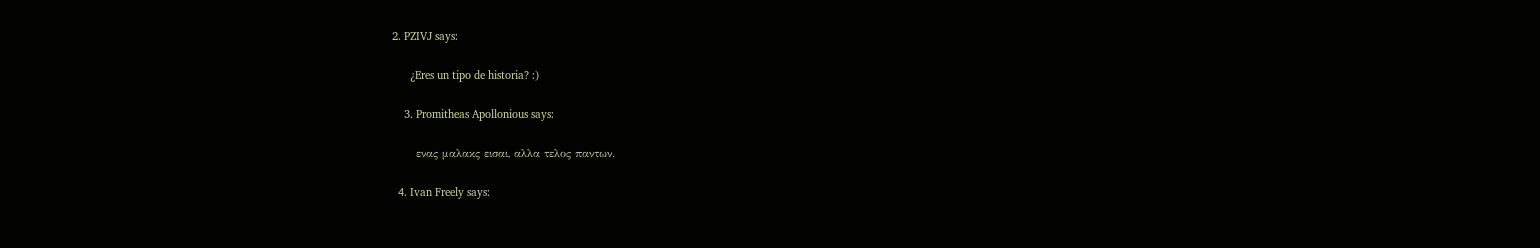2. PZIVJ says:

      ¿Eres un tipo de historia? :)

    3. Promitheas Apollonious says:

      ενας μαλακς εισαι, αλλα τελος παντων.

  4. Ivan Freely says: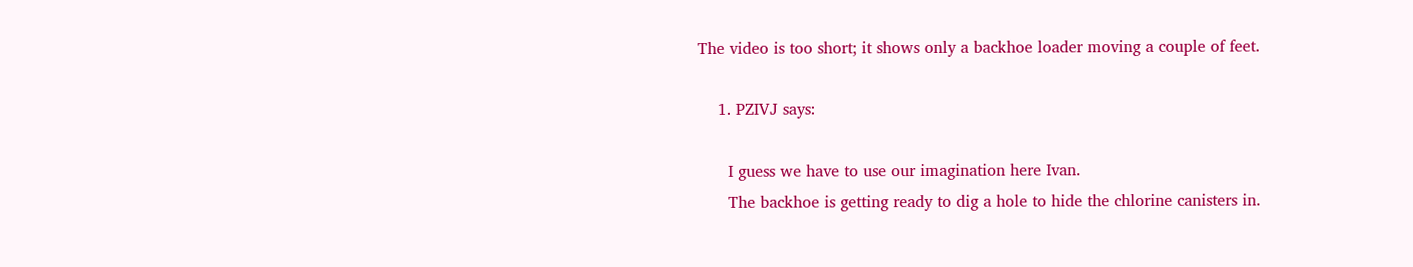The video is too short; it shows only a backhoe loader moving a couple of feet.

    1. PZIVJ says:

      I guess we have to use our imagination here Ivan.
      The backhoe is getting ready to dig a hole to hide the chlorine canisters in.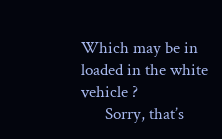Which may be in loaded in the white vehicle ?
      Sorry, that’s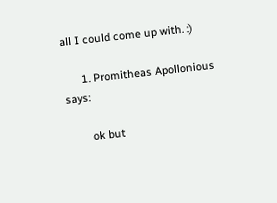all I could come up with. :)

      1. Promitheas Apollonious says:

        ok but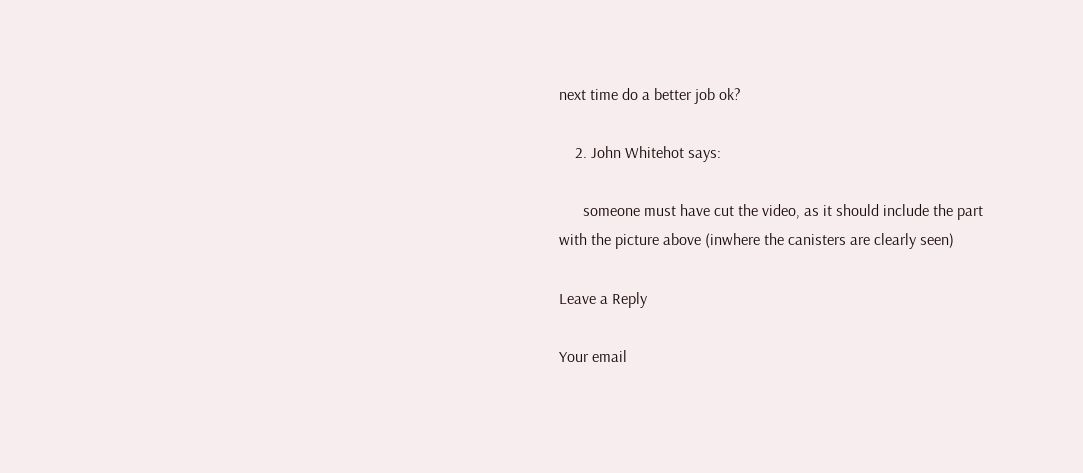next time do a better job ok?

    2. John Whitehot says:

      someone must have cut the video, as it should include the part with the picture above (inwhere the canisters are clearly seen)

Leave a Reply

Your email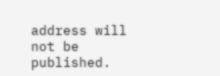address will not be published.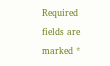Required fields are marked *